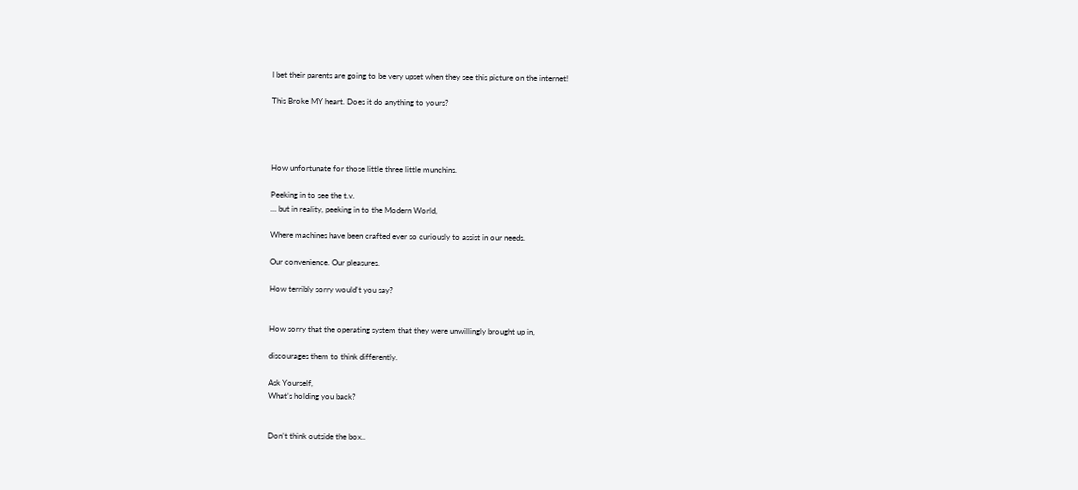I bet their parents are going to be very upset when they see this picture on the internet!

This Broke MY heart. Does it do anything to yours?




How unfortunate for those little three little munchins.

Peeking in to see the t.v.
… but in reality, peeking in to the Modern World,

Where machines have been crafted ever so curiously to assist in our needs.

Our convenience. Our pleasures.

How terribly sorry would’t you say?


How sorry that the operating system that they were unwillingly brought up in,

discourages them to think differently.

Ask Yourself,
What’s holding you back?


Don’t think outside the box..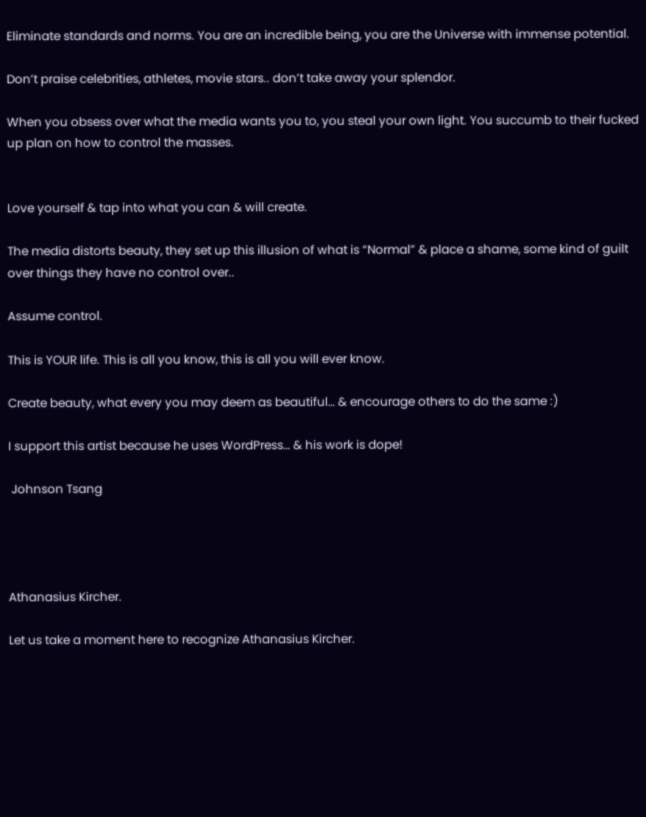Eliminate standards and norms. You are an incredible being, you are the Universe with immense potential.

Don’t praise celebrities, athletes, movie stars.. don’t take away your splendor.

When you obsess over what the media wants you to, you steal your own light. You succumb to their fucked up plan on how to control the masses.


Love yourself & tap into what you can & will create.

The media distorts beauty, they set up this illusion of what is “Normal” & place a shame, some kind of guilt over things they have no control over..

Assume control.

This is YOUR life. This is all you know, this is all you will ever know.

Create beauty, what every you may deem as beautiful… & encourage others to do the same :)

I support this artist because he uses WordPress… & his work is dope!

 Johnson Tsang




Athanasius Kircher.

Let us take a moment here to recognize Athanasius Kircher.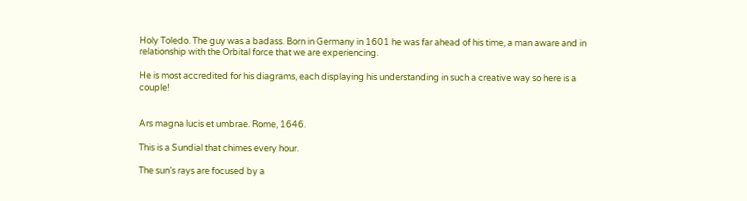Holy Toledo. The guy was a badass. Born in Germany in 1601 he was far ahead of his time, a man aware and in relationship with the Orbital force that we are experiencing.

He is most accredited for his diagrams, each displaying his understanding in such a creative way so here is a couple!


Ars magna lucis et umbrae. Rome, 1646.

This is a Sundial that chimes every hour.

The sun’s rays are focused by a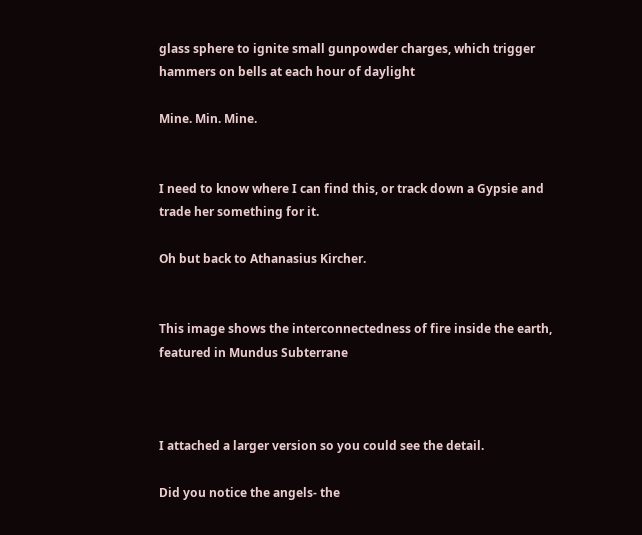glass sphere to ignite small gunpowder charges, which trigger hammers on bells at each hour of daylight

Mine. Min. Mine.


I need to know where I can find this, or track down a Gypsie and trade her something for it.

Oh but back to Athanasius Kircher.


This image shows the interconnectedness of fire inside the earth, featured in Mundus Subterrane



I attached a larger version so you could see the detail.

Did you notice the angels- the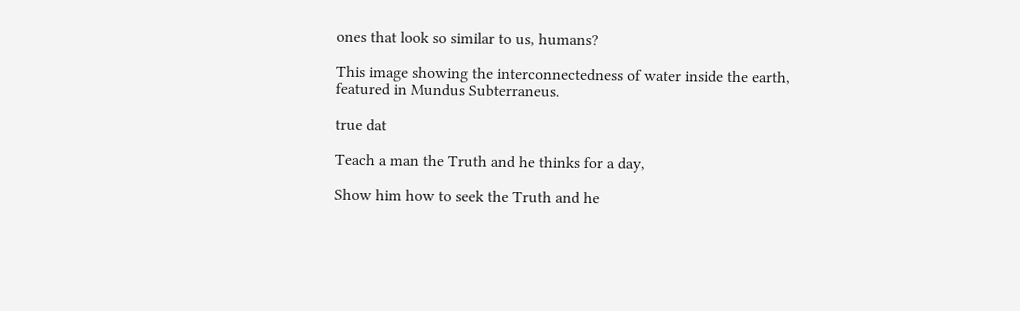ones that look so similar to us, humans?

This image showing the interconnectedness of water inside the earth, featured in Mundus Subterraneus.

true dat

Teach a man the Truth and he thinks for a day,

Show him how to seek the Truth and he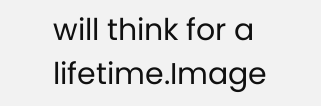will think for a lifetime.Image